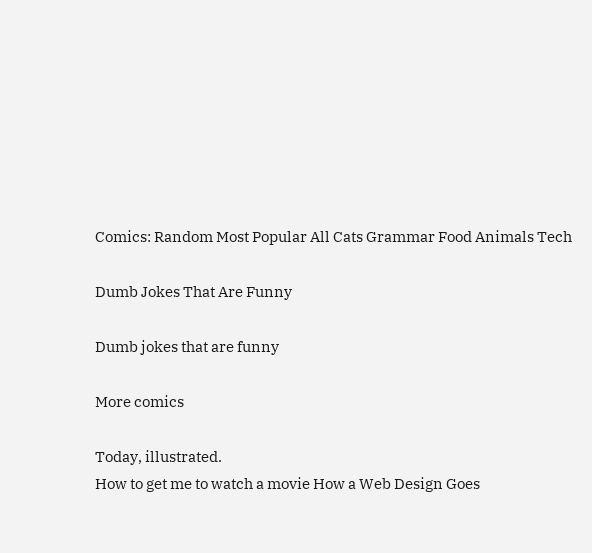Comics: Random Most Popular All Cats Grammar Food Animals Tech

Dumb Jokes That Are Funny

Dumb jokes that are funny

More comics

Today, illustrated.
How to get me to watch a movie How a Web Design Goes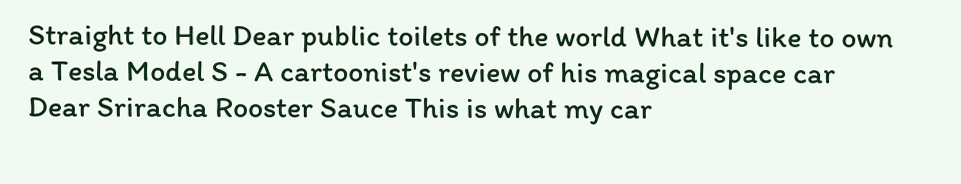Straight to Hell Dear public toilets of the world What it's like to own a Tesla Model S - A cartoonist's review of his magical space car
Dear Sriracha Rooster Sauce This is what my car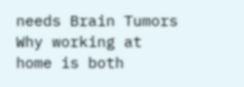needs Brain Tumors Why working at home is both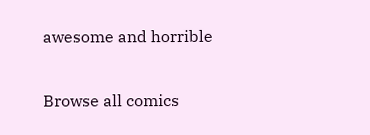awesome and horrible

Browse all comics